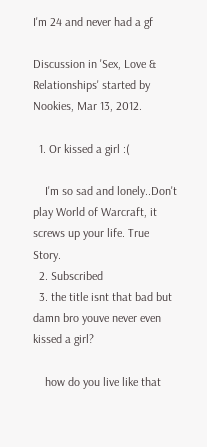I'm 24 and never had a gf

Discussion in 'Sex, Love & Relationships' started by Nookies, Mar 13, 2012.

  1. Or kissed a girl :(

    I'm so sad and lonely..Don't play World of Warcraft, it screws up your life. True Story.
  2. Subscribed
  3. the title isnt that bad but damn bro youve never even kissed a girl?

    how do you live like that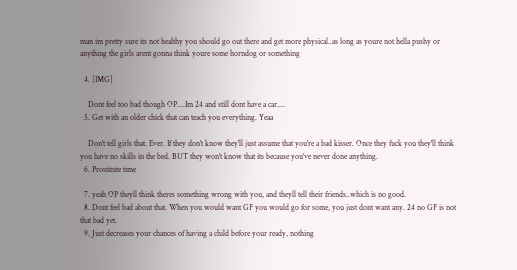man im pretty sure its not healthy you should go out there and get more physical..as long as youre not hella pushy or anything the girls arent gonna think youre some horndog or something

  4. [IMG]

    Dont feel too bad though OP....Im 24 and still dont have a car....
  5. Get with an older chick that can teach you everything. Yeaa

    Don't tell girls that. Ever. If they don't know they'll just assume that you're a bad kisser. Once they fuck you they'll think you have no skills in the bed. BUT they won't know that its because you've never done anything.
  6. Prostitute time

  7. yeah OP theyll think theres something wrong with you, and theyll tell their friends..which is no good.
  8. Dont feel bad about that. When you would want GF you would go for some, you just dont want any. 24 no GF is not that bad yet.
  9. Just decreases your chances of having a child before your ready, nothing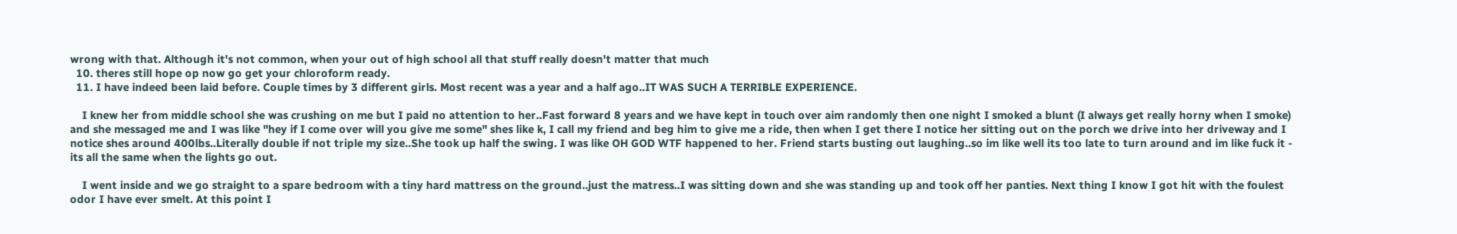wrong with that. Although it's not common, when your out of high school all that stuff really doesn't matter that much
  10. theres still hope op now go get your chloroform ready.
  11. I have indeed been laid before. Couple times by 3 different girls. Most recent was a year and a half ago..IT WAS SUCH A TERRIBLE EXPERIENCE.

    I knew her from middle school she was crushing on me but I paid no attention to her..Fast forward 8 years and we have kept in touch over aim randomly then one night I smoked a blunt (I always get really horny when I smoke) and she messaged me and I was like "hey if I come over will you give me some" shes like k, I call my friend and beg him to give me a ride, then when I get there I notice her sitting out on the porch we drive into her driveway and I notice shes around 400lbs..Literally double if not triple my size..She took up half the swing. I was like OH GOD WTF happened to her. Friend starts busting out laughing..so im like well its too late to turn around and im like fuck it - its all the same when the lights go out.

    I went inside and we go straight to a spare bedroom with a tiny hard mattress on the ground..just the matress..I was sitting down and she was standing up and took off her panties. Next thing I know I got hit with the foulest odor I have ever smelt. At this point I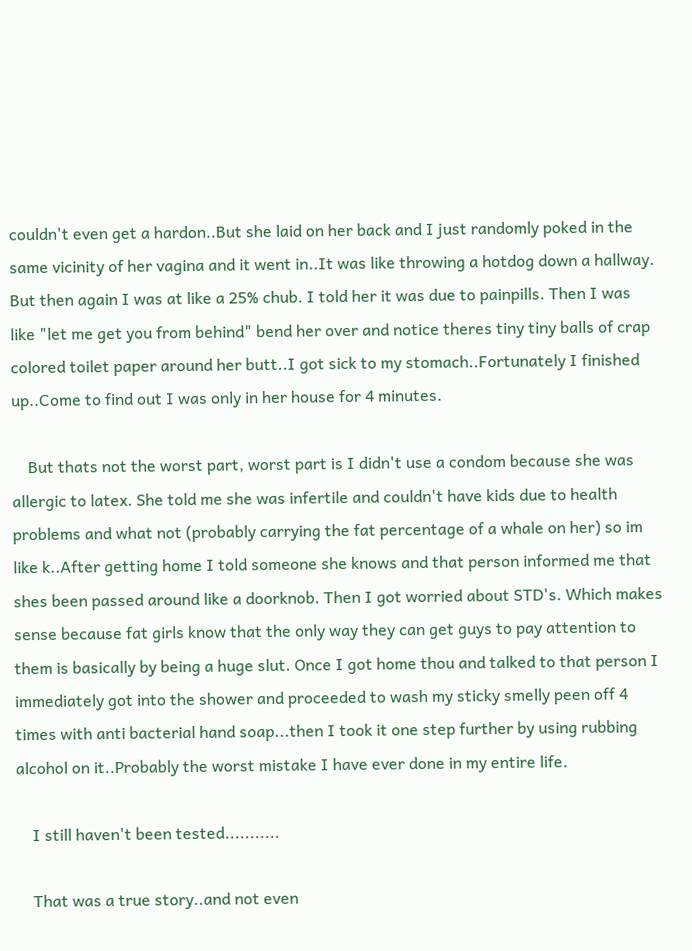couldn't even get a hardon..But she laid on her back and I just randomly poked in the same vicinity of her vagina and it went in..It was like throwing a hotdog down a hallway. But then again I was at like a 25% chub. I told her it was due to painpills. Then I was like "let me get you from behind" bend her over and notice theres tiny tiny balls of crap colored toilet paper around her butt..I got sick to my stomach..Fortunately I finished up..Come to find out I was only in her house for 4 minutes.

    But thats not the worst part, worst part is I didn't use a condom because she was allergic to latex. She told me she was infertile and couldn't have kids due to health problems and what not (probably carrying the fat percentage of a whale on her) so im like k..After getting home I told someone she knows and that person informed me that shes been passed around like a doorknob. Then I got worried about STD's. Which makes sense because fat girls know that the only way they can get guys to pay attention to them is basically by being a huge slut. Once I got home thou and talked to that person I immediately got into the shower and proceeded to wash my sticky smelly peen off 4 times with anti bacterial hand soap...then I took it one step further by using rubbing alcohol on it..Probably the worst mistake I have ever done in my entire life.

    I still haven't been tested...........

    That was a true story..and not even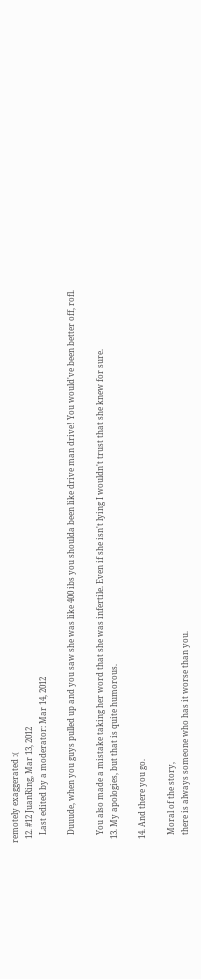remotely exaggerated :(
  12. #12 JuanRing, Mar 13, 2012
    Last edited by a moderator: Mar 14, 2012

    Duuude, when you guys pulled up and you saw she was like 400 ibs you shoulda been like drive man drive! You would've been better off, rofl.

    You also made a mistake taking her word that she was infertile. Even if she isn't lying I wouldn't trust that she knew for sure.
  13. My apologies, but that is quite humorous.

  14. And there you go.

    Moral of the story,
    there is always someone who has it worse than you.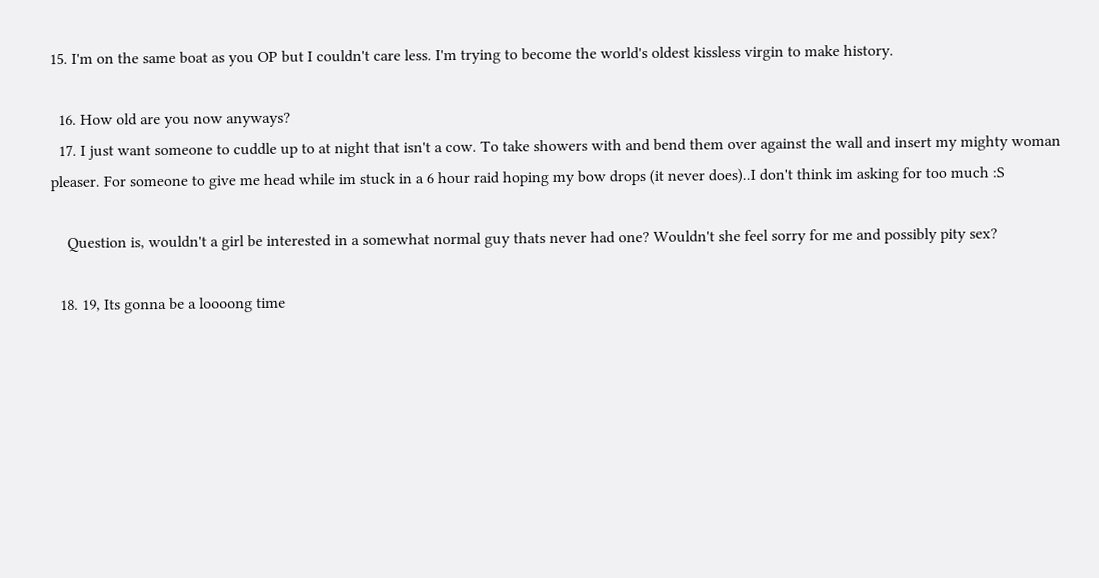15. I'm on the same boat as you OP but I couldn't care less. I'm trying to become the world's oldest kissless virgin to make history.

  16. How old are you now anyways?
  17. I just want someone to cuddle up to at night that isn't a cow. To take showers with and bend them over against the wall and insert my mighty woman pleaser. For someone to give me head while im stuck in a 6 hour raid hoping my bow drops (it never does)..I don't think im asking for too much :S

    Question is, wouldn't a girl be interested in a somewhat normal guy thats never had one? Wouldn't she feel sorry for me and possibly pity sex?

  18. 19, Its gonna be a loooong time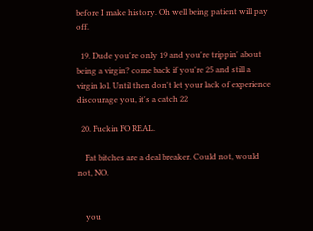before I make history. Oh well being patient will pay off.

  19. Dude you're only 19 and you're trippin' about being a virgin? come back if you're 25 and still a virgin lol. Until then don't let your lack of experience discourage you, it's a catch 22

  20. Fuckin FO REAL.

    Fat bitches are a deal breaker. Could not, would not, NO.


    you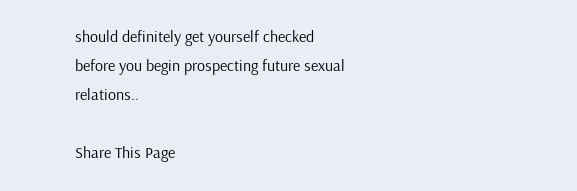should definitely get yourself checked before you begin prospecting future sexual relations..

Share This Page